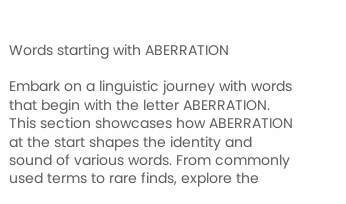Words starting with ABERRATION

Embark on a linguistic journey with words that begin with the letter ABERRATION. This section showcases how ABERRATION at the start shapes the identity and sound of various words. From commonly used terms to rare finds, explore the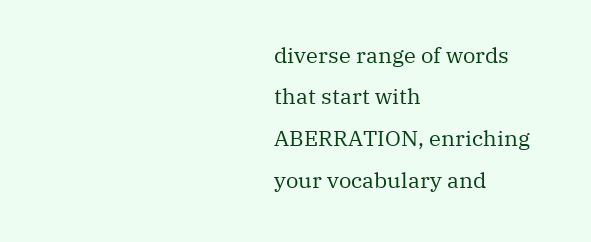diverse range of words that start with ABERRATION, enriching your vocabulary and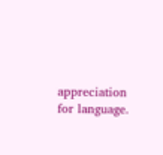appreciation for language.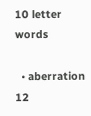10 letter words

  • aberration 12